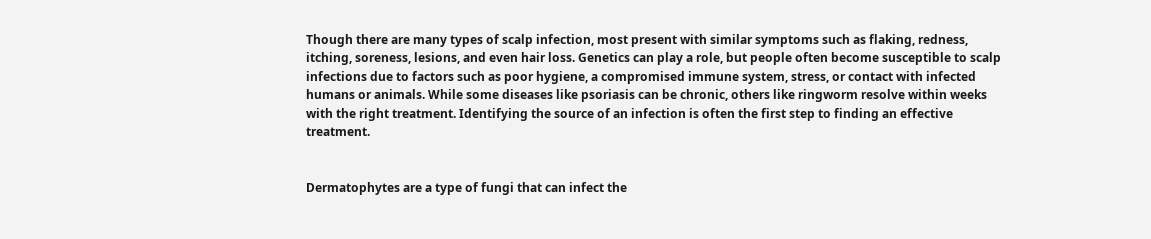Though there are many types of scalp infection, most present with similar symptoms such as flaking, redness, itching, soreness, lesions, and even hair loss. Genetics can play a role, but people often become susceptible to scalp infections due to factors such as poor hygiene, a compromised immune system, stress, or contact with infected humans or animals. While some diseases like psoriasis can be chronic, others like ringworm resolve within weeks with the right treatment. Identifying the source of an infection is often the first step to finding an effective treatment.


Dermatophytes are a type of fungi that can infect the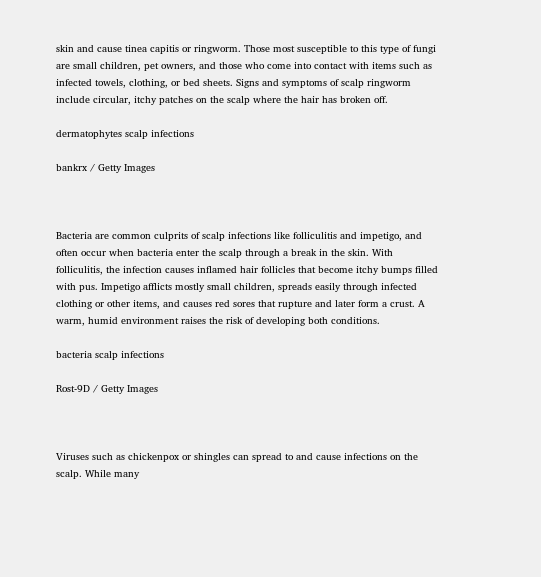skin and cause tinea capitis or ringworm. Those most susceptible to this type of fungi are small children, pet owners, and those who come into contact with items such as infected towels, clothing, or bed sheets. Signs and symptoms of scalp ringworm include circular, itchy patches on the scalp where the hair has broken off.

dermatophytes scalp infections

bankrx / Getty Images



Bacteria are common culprits of scalp infections like folliculitis and impetigo, and often occur when bacteria enter the scalp through a break in the skin. With folliculitis, the infection causes inflamed hair follicles that become itchy bumps filled with pus. Impetigo afflicts mostly small children, spreads easily through infected clothing or other items, and causes red sores that rupture and later form a crust. A warm, humid environment raises the risk of developing both conditions.

bacteria scalp infections

Rost-9D / Getty Images



Viruses such as chickenpox or shingles can spread to and cause infections on the scalp. While many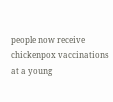people now receive chickenpox vaccinations at a young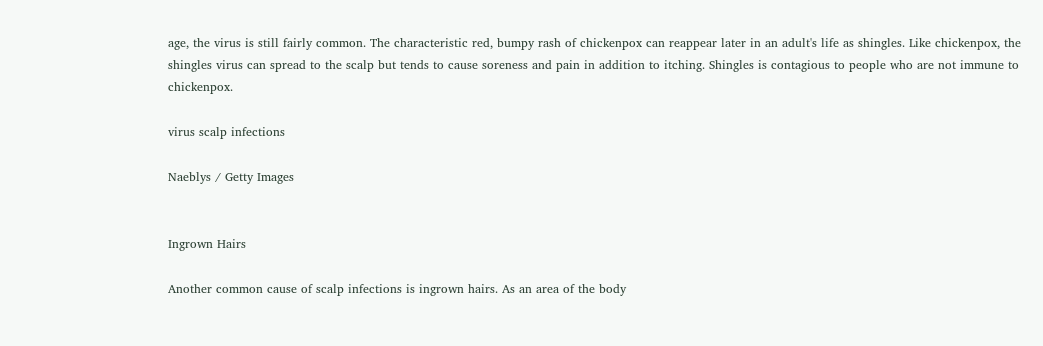age, the virus is still fairly common. The characteristic red, bumpy rash of chickenpox can reappear later in an adult's life as shingles. Like chickenpox, the shingles virus can spread to the scalp but tends to cause soreness and pain in addition to itching. Shingles is contagious to people who are not immune to chickenpox.

virus scalp infections

Naeblys / Getty Images


Ingrown Hairs

Another common cause of scalp infections is ingrown hairs. As an area of the body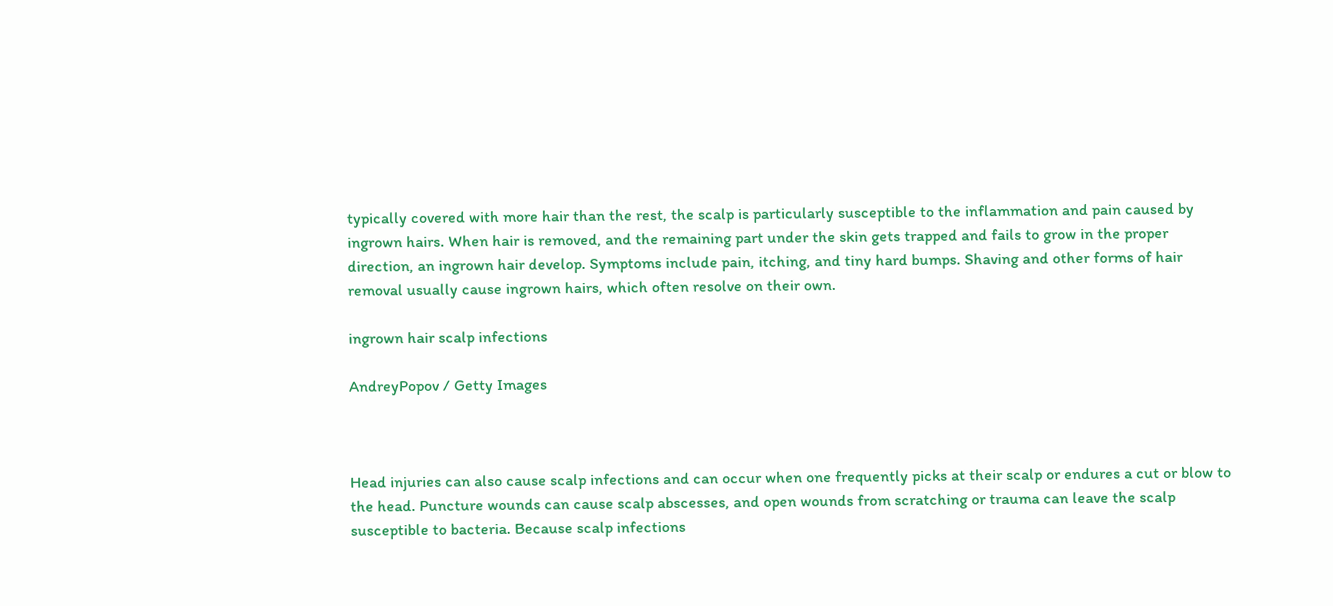typically covered with more hair than the rest, the scalp is particularly susceptible to the inflammation and pain caused by ingrown hairs. When hair is removed, and the remaining part under the skin gets trapped and fails to grow in the proper direction, an ingrown hair develop. Symptoms include pain, itching, and tiny hard bumps. Shaving and other forms of hair removal usually cause ingrown hairs, which often resolve on their own.

ingrown hair scalp infections

AndreyPopov / Getty Images



Head injuries can also cause scalp infections and can occur when one frequently picks at their scalp or endures a cut or blow to the head. Puncture wounds can cause scalp abscesses, and open wounds from scratching or trauma can leave the scalp susceptible to bacteria. Because scalp infections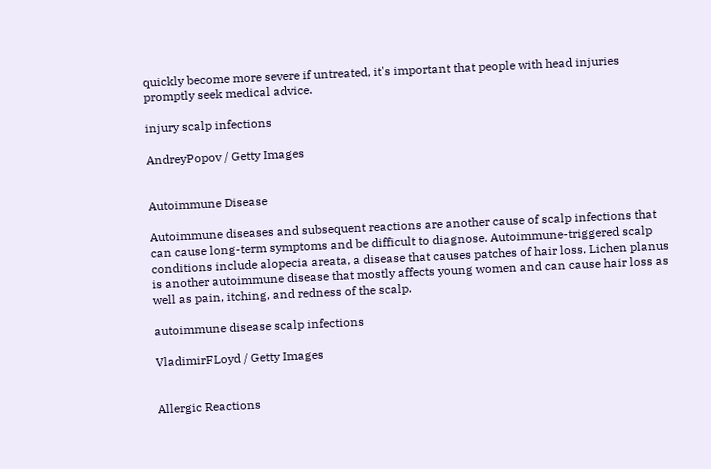quickly become more severe if untreated, it's important that people with head injuries promptly seek medical advice.

injury scalp infections

AndreyPopov / Getty Images


Autoimmune Disease

Autoimmune diseases and subsequent reactions are another cause of scalp infections that can cause long-term symptoms and be difficult to diagnose. Autoimmune-triggered scalp conditions include alopecia areata, a disease that causes patches of hair loss. Lichen planus is another autoimmune disease that mostly affects young women and can cause hair loss as well as pain, itching, and redness of the scalp.

autoimmune disease scalp infections

VladimirFLoyd / Getty Images


Allergic Reactions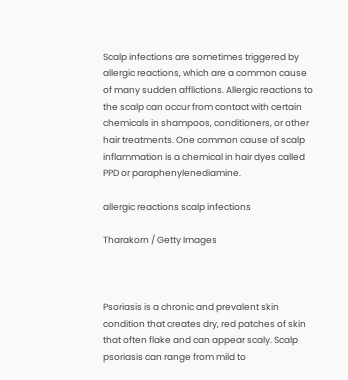Scalp infections are sometimes triggered by allergic reactions, which are a common cause of many sudden afflictions. Allergic reactions to the scalp can occur from contact with certain chemicals in shampoos, conditioners, or other hair treatments. One common cause of scalp inflammation is a chemical in hair dyes called PPD or paraphenylenediamine.

allergic reactions scalp infections

Tharakorn / Getty Images



Psoriasis is a chronic and prevalent skin condition that creates dry, red patches of skin that often flake and can appear scaly. Scalp psoriasis can range from mild to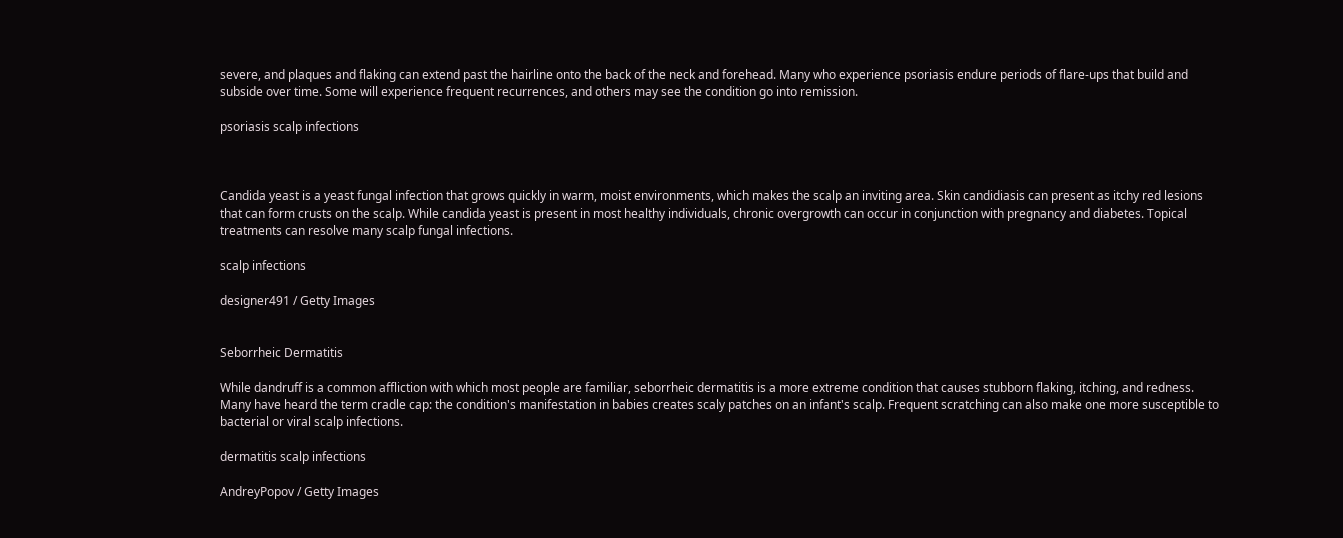severe, and plaques and flaking can extend past the hairline onto the back of the neck and forehead. Many who experience psoriasis endure periods of flare-ups that build and subside over time. Some will experience frequent recurrences, and others may see the condition go into remission.

psoriasis scalp infections



Candida yeast is a yeast fungal infection that grows quickly in warm, moist environments, which makes the scalp an inviting area. Skin candidiasis can present as itchy red lesions that can form crusts on the scalp. While candida yeast is present in most healthy individuals, chronic overgrowth can occur in conjunction with pregnancy and diabetes. Topical treatments can resolve many scalp fungal infections.

scalp infections

designer491 / Getty Images


Seborrheic Dermatitis

While dandruff is a common affliction with which most people are familiar, seborrheic dermatitis is a more extreme condition that causes stubborn flaking, itching, and redness. Many have heard the term cradle cap: the condition's manifestation in babies creates scaly patches on an infant's scalp. Frequent scratching can also make one more susceptible to bacterial or viral scalp infections.

dermatitis scalp infections

AndreyPopov / Getty Images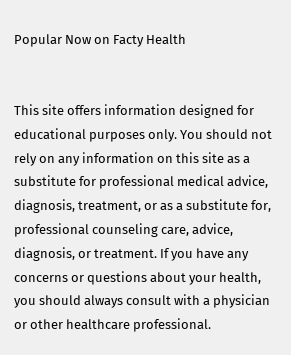Popular Now on Facty Health


This site offers information designed for educational purposes only. You should not rely on any information on this site as a substitute for professional medical advice, diagnosis, treatment, or as a substitute for, professional counseling care, advice, diagnosis, or treatment. If you have any concerns or questions about your health, you should always consult with a physician or other healthcare professional.